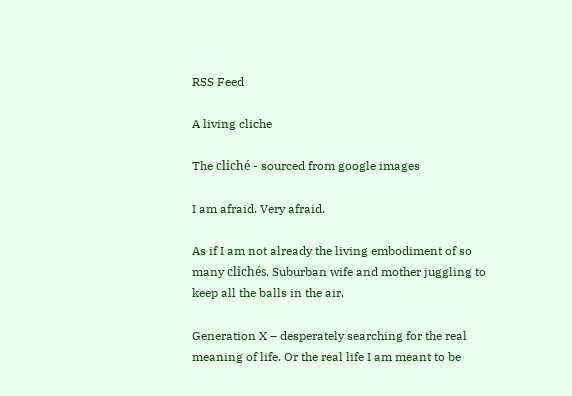RSS Feed

A living cliche

The cliché - sourced from google images

I am afraid. Very afraid.

As if I am not already the living embodiment of so many clichés. Suburban wife and mother juggling to keep all the balls in the air.

Generation X – desperately searching for the real meaning of life. Or the real life I am meant to be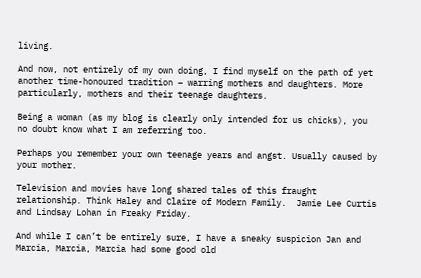living.

And now, not entirely of my own doing, I find myself on the path of yet another time-honoured tradition – warring mothers and daughters. More particularly, mothers and their teenage daughters.

Being a woman (as my blog is clearly only intended for us chicks), you no doubt know what I am referring too.

Perhaps you remember your own teenage years and angst. Usually caused by your mother.

Television and movies have long shared tales of this fraught relationship. Think Haley and Claire of Modern Family.  Jamie Lee Curtis and Lindsay Lohan in Freaky Friday.

And while I can’t be entirely sure, I have a sneaky suspicion Jan and Marcia, Marcia, Marcia had some good old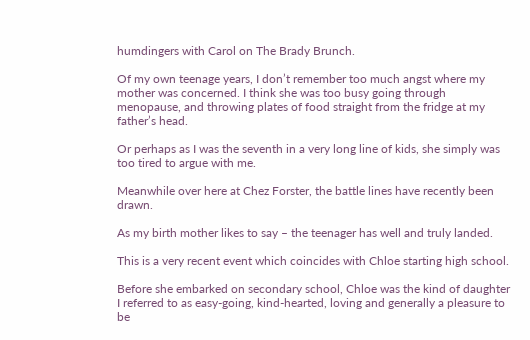humdingers with Carol on The Brady Brunch.

Of my own teenage years, I don’t remember too much angst where my mother was concerned. I think she was too busy going through menopause, and throwing plates of food straight from the fridge at my father’s head.

Or perhaps as I was the seventh in a very long line of kids, she simply was too tired to argue with me.

Meanwhile over here at Chez Forster, the battle lines have recently been drawn.

As my birth mother likes to say – the teenager has well and truly landed.

This is a very recent event which coincides with Chloe starting high school.

Before she embarked on secondary school, Chloe was the kind of daughter I referred to as easy-going, kind-hearted, loving and generally a pleasure to be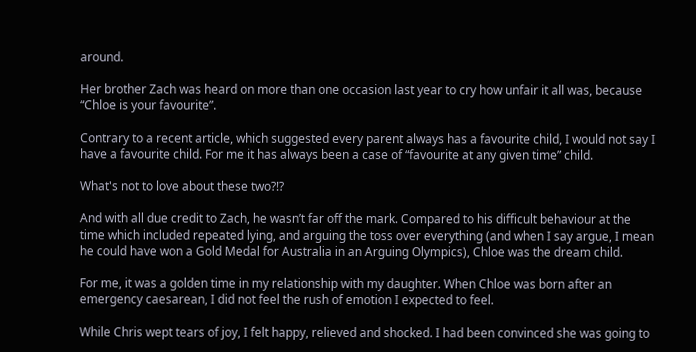around.

Her brother Zach was heard on more than one occasion last year to cry how unfair it all was, because “Chloe is your favourite”.

Contrary to a recent article, which suggested every parent always has a favourite child, I would not say I have a favourite child. For me it has always been a case of “favourite at any given time” child.

What's not to love about these two?!?

And with all due credit to Zach, he wasn’t far off the mark. Compared to his difficult behaviour at the time which included repeated lying, and arguing the toss over everything (and when I say argue, I mean he could have won a Gold Medal for Australia in an Arguing Olympics), Chloe was the dream child.

For me, it was a golden time in my relationship with my daughter. When Chloe was born after an emergency caesarean, I did not feel the rush of emotion I expected to feel.

While Chris wept tears of joy, I felt happy, relieved and shocked. I had been convinced she was going to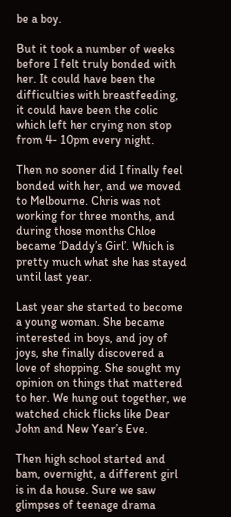be a boy.

But it took a number of weeks before I felt truly bonded with her. It could have been the difficulties with breastfeeding, it could have been the colic which left her crying non stop from 4- 10pm every night.

Then no sooner did I finally feel bonded with her, and we moved to Melbourne. Chris was not working for three months, and during those months Chloe became ‘Daddy’s Girl’. Which is pretty much what she has stayed until last year.

Last year she started to become a young woman. She became interested in boys, and joy of joys, she finally discovered a love of shopping. She sought my opinion on things that mattered to her. We hung out together, we watched chick flicks like Dear John and New Year’s Eve.

Then high school started and bam, overnight, a different girl is in da house. Sure we saw glimpses of teenage drama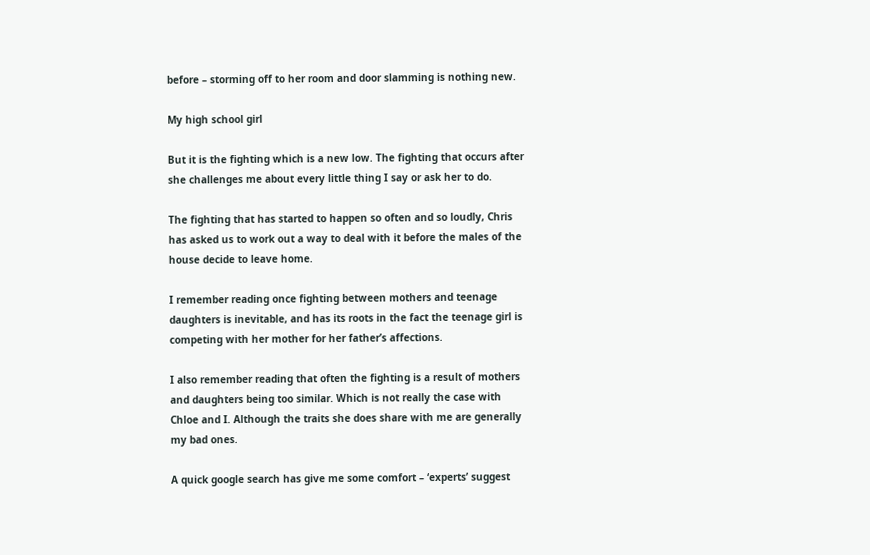before – storming off to her room and door slamming is nothing new.

My high school girl

But it is the fighting which is a new low. The fighting that occurs after she challenges me about every little thing I say or ask her to do.

The fighting that has started to happen so often and so loudly, Chris has asked us to work out a way to deal with it before the males of the house decide to leave home.

I remember reading once fighting between mothers and teenage daughters is inevitable, and has its roots in the fact the teenage girl is competing with her mother for her father’s affections.

I also remember reading that often the fighting is a result of mothers and daughters being too similar. Which is not really the case with Chloe and I. Although the traits she does share with me are generally my bad ones.

A quick google search has give me some comfort – ‘experts’ suggest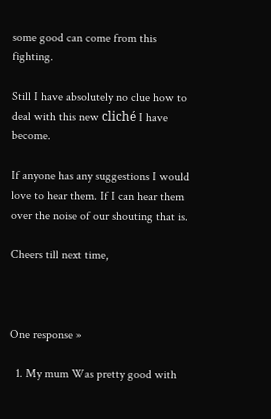some good can come from this fighting.

Still I have absolutely no clue how to deal with this new cliché I have become.

If anyone has any suggestions I would love to hear them. If I can hear them over the noise of our shouting that is.

Cheers till next time,



One response »

  1. My mum Was pretty good with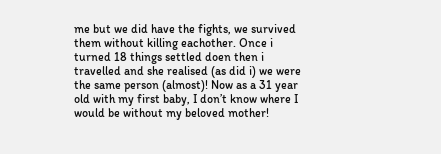me but we did have the fights, we survived them without killing eachother. Once i turned 18 things settled doen then i travelled and she realised (as did i) we were the same person (almost)! Now as a 31 year old with my first baby, I don’t know where I would be without my beloved mother!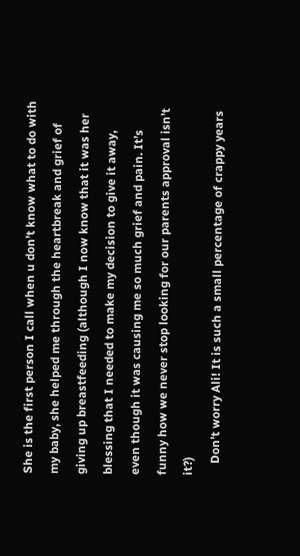She is the first person I call when u don’t know what to do with my baby, she helped me through the heartbreak and grief of giving up breastfeeding (although I now know that it was her blessing that I needed to make my decision to give it away, even though it was causing me so much grief and pain. It’s funny how we never stop looking for our parents approval isn’t it?)
    Don’t worry Ali! It is such a small percentage of crappy years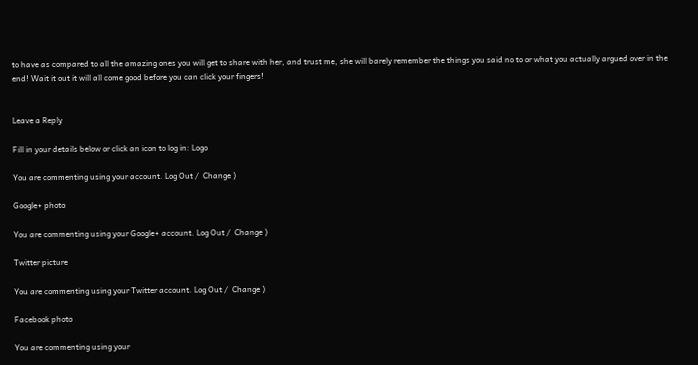to have as compared to all the amazing ones you will get to share with her, and trust me, she will barely remember the things you said no to or what you actually argued over in the end! Wait it out it will all come good before you can click your fingers!


Leave a Reply

Fill in your details below or click an icon to log in: Logo

You are commenting using your account. Log Out /  Change )

Google+ photo

You are commenting using your Google+ account. Log Out /  Change )

Twitter picture

You are commenting using your Twitter account. Log Out /  Change )

Facebook photo

You are commenting using your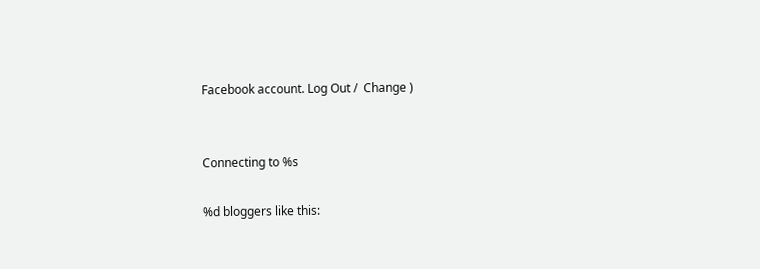Facebook account. Log Out /  Change )


Connecting to %s

%d bloggers like this: